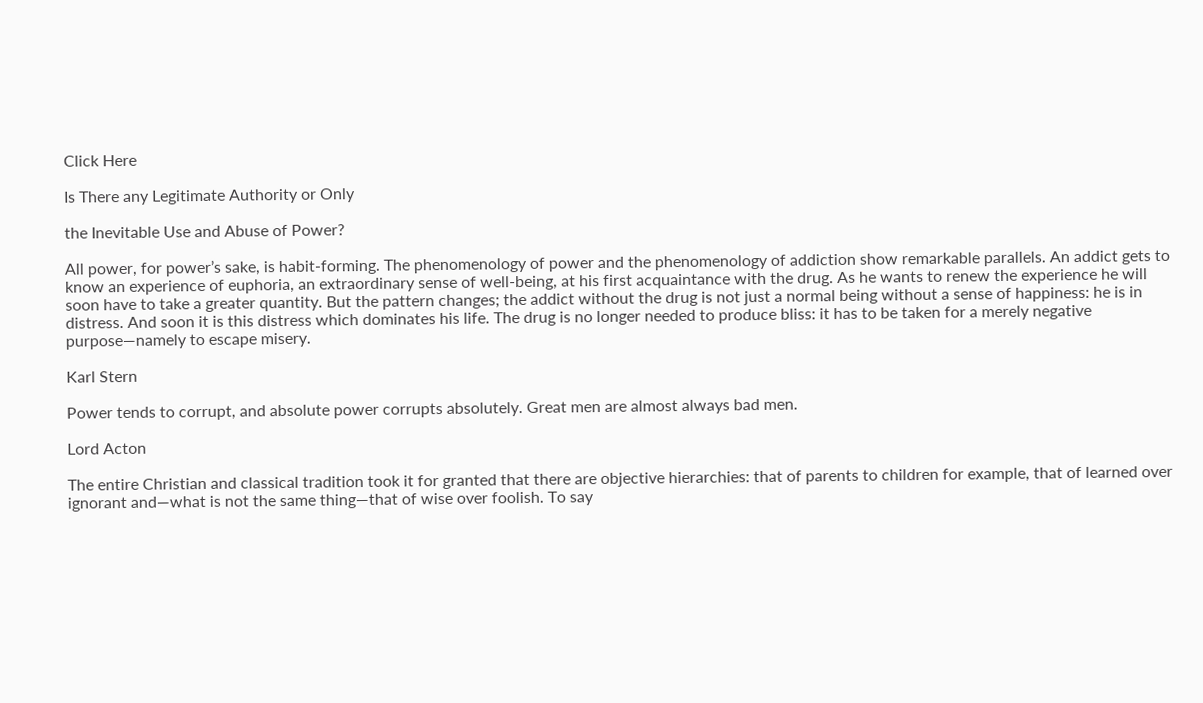Click Here

Is There any Legitimate Authority or Only

the Inevitable Use and Abuse of Power?

All power, for power’s sake, is habit-forming. The phenomenology of power and the phenomenology of addiction show remarkable parallels. An addict gets to know an experience of euphoria, an extraordinary sense of well-being, at his first acquaintance with the drug. As he wants to renew the experience he will soon have to take a greater quantity. But the pattern changes; the addict without the drug is not just a normal being without a sense of happiness: he is in distress. And soon it is this distress which dominates his life. The drug is no longer needed to produce bliss: it has to be taken for a merely negative purpose—namely to escape misery.

Karl Stern

Power tends to corrupt, and absolute power corrupts absolutely. Great men are almost always bad men.

Lord Acton

The entire Christian and classical tradition took it for granted that there are objective hierarchies: that of parents to children for example, that of learned over ignorant and—what is not the same thing—that of wise over foolish. To say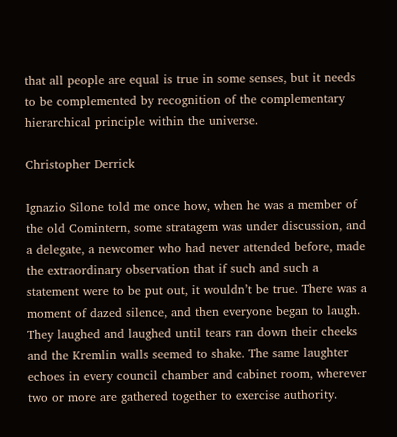that all people are equal is true in some senses, but it needs to be complemented by recognition of the complementary hierarchical principle within the universe.

Christopher Derrick

Ignazio Silone told me once how, when he was a member of the old Comintern, some stratagem was under discussion, and a delegate, a newcomer who had never attended before, made the extraordinary observation that if such and such a statement were to be put out, it wouldn’t be true. There was a moment of dazed silence, and then everyone began to laugh. They laughed and laughed until tears ran down their cheeks and the Kremlin walls seemed to shake. The same laughter echoes in every council chamber and cabinet room, wherever two or more are gathered together to exercise authority.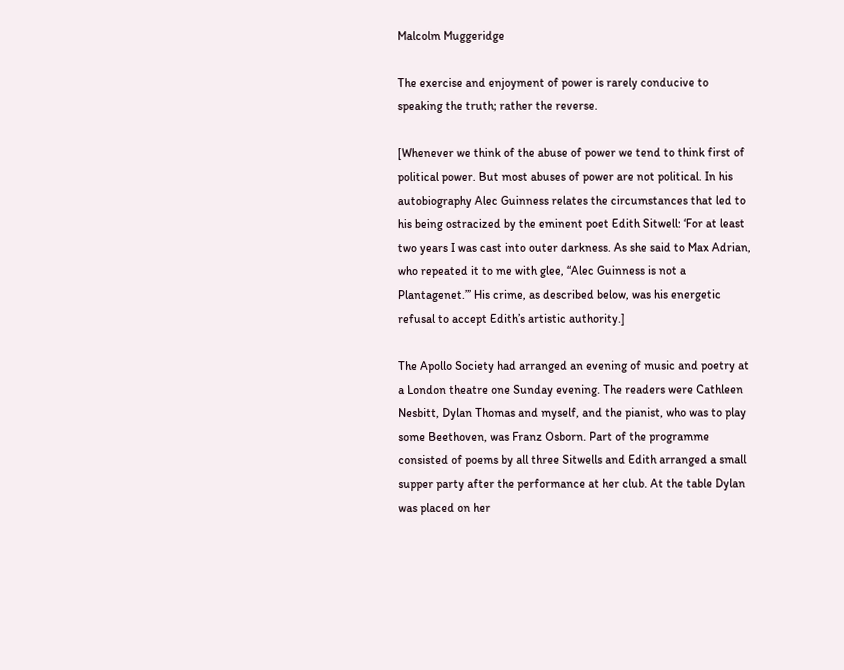Malcolm Muggeridge

The exercise and enjoyment of power is rarely conducive to speaking the truth; rather the reverse.

[Whenever we think of the abuse of power we tend to think first of political power. But most abuses of power are not political. In his autobiography Alec Guinness relates the circumstances that led to his being ostracized by the eminent poet Edith Sitwell: ‘For at least two years I was cast into outer darkness. As she said to Max Adrian, who repeated it to me with glee, “Alec Guinness is not a Plantagenet.”’ His crime, as described below, was his energetic refusal to accept Edith’s artistic authority.]

The Apollo Society had arranged an evening of music and poetry at a London theatre one Sunday evening. The readers were Cathleen Nesbitt, Dylan Thomas and myself, and the pianist, who was to play some Beethoven, was Franz Osborn. Part of the programme consisted of poems by all three Sitwells and Edith arranged a small supper party after the performance at her club. At the table Dylan was placed on her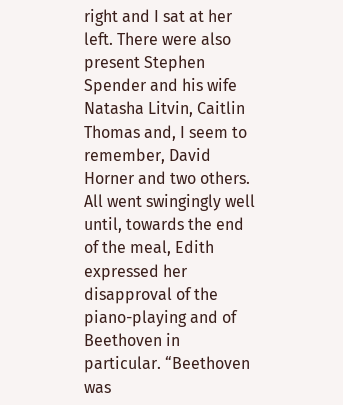right and I sat at her left. There were also present Stephen Spender and his wife Natasha Litvin, Caitlin Thomas and, I seem to remember, David Horner and two others. All went swingingly well until, towards the end of the meal, Edith expressed her disapproval of the piano-playing and of Beethoven in particular. “Beethoven was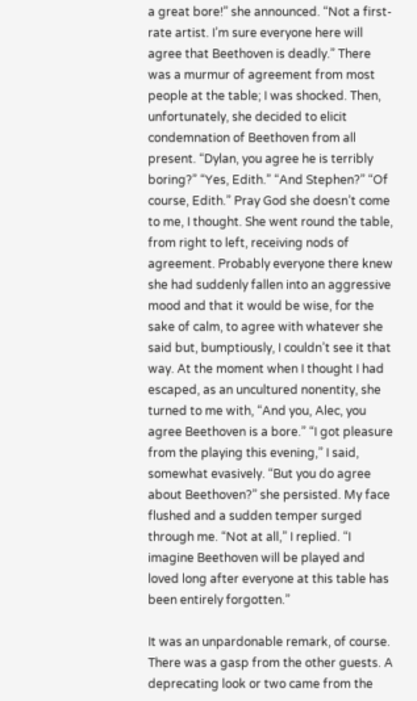a great bore!” she announced. “Not a first-rate artist. I’m sure everyone here will agree that Beethoven is deadly.” There was a murmur of agreement from most people at the table; I was shocked. Then, unfortunately, she decided to elicit condemnation of Beethoven from all present. “Dylan, you agree he is terribly boring?” “Yes, Edith.” “And Stephen?” “Of course, Edith.” Pray God she doesn’t come to me, I thought. She went round the table, from right to left, receiving nods of agreement. Probably everyone there knew she had suddenly fallen into an aggressive mood and that it would be wise, for the sake of calm, to agree with whatever she said but, bumptiously, I couldn’t see it that way. At the moment when I thought I had escaped, as an uncultured nonentity, she turned to me with, “And you, Alec, you agree Beethoven is a bore.” “I got pleasure from the playing this evening,” I said, somewhat evasively. “But you do agree about Beethoven?” she persisted. My face flushed and a sudden temper surged through me. “Not at all,” I replied. “I imagine Beethoven will be played and loved long after everyone at this table has been entirely forgotten.”

It was an unpardonable remark, of course. There was a gasp from the other guests. A deprecating look or two came from the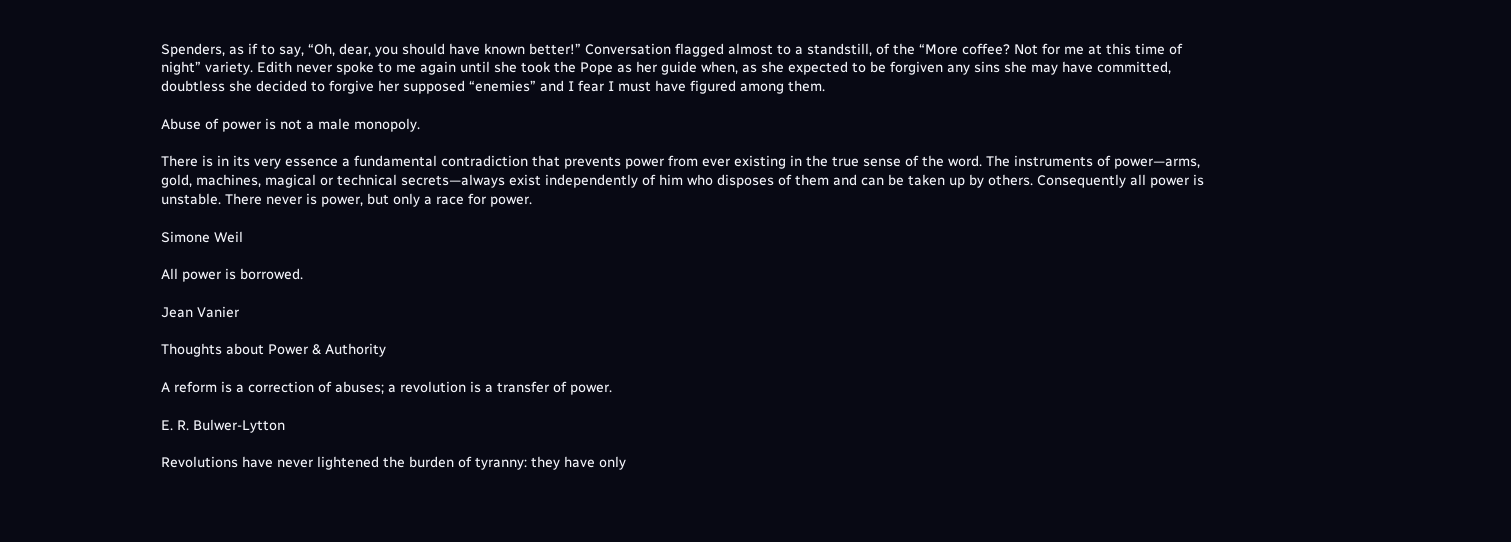Spenders, as if to say, “Oh, dear, you should have known better!” Conversation flagged almost to a standstill, of the “More coffee? Not for me at this time of night” variety. Edith never spoke to me again until she took the Pope as her guide when, as she expected to be forgiven any sins she may have committed, doubtless she decided to forgive her supposed “enemies” and I fear I must have figured among them.

Abuse of power is not a male monopoly.

There is in its very essence a fundamental contradiction that prevents power from ever existing in the true sense of the word. The instruments of power—arms, gold, machines, magical or technical secrets—always exist independently of him who disposes of them and can be taken up by others. Consequently all power is unstable. There never is power, but only a race for power.

Simone Weil

All power is borrowed.

Jean Vanier

Thoughts about Power & Authority

A reform is a correction of abuses; a revolution is a transfer of power.

E. R. Bulwer-Lytton

Revolutions have never lightened the burden of tyranny: they have only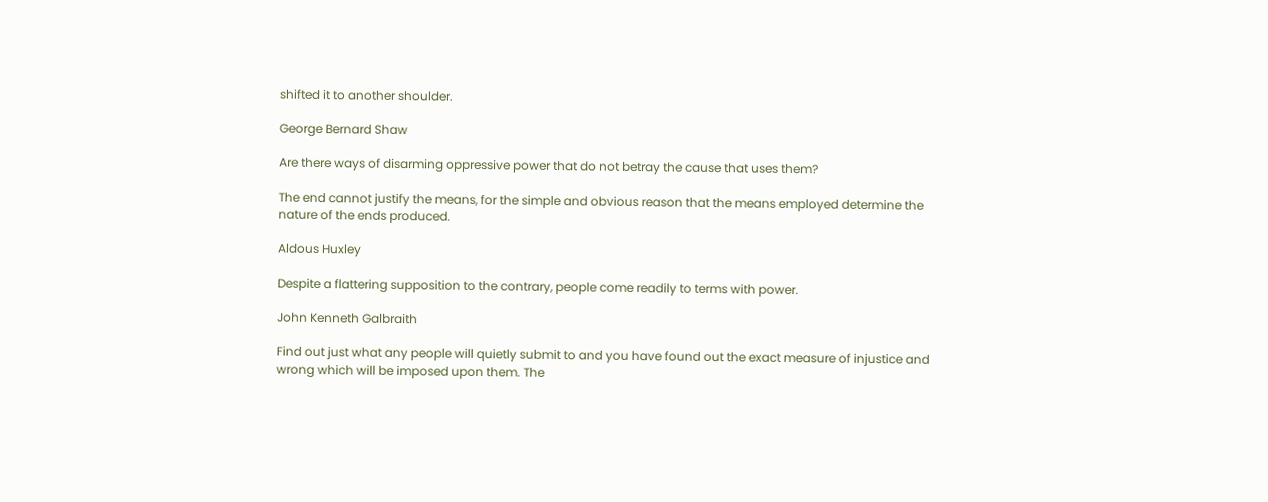shifted it to another shoulder.

George Bernard Shaw

Are there ways of disarming oppressive power that do not betray the cause that uses them?

The end cannot justify the means, for the simple and obvious reason that the means employed determine the nature of the ends produced.

Aldous Huxley

Despite a flattering supposition to the contrary, people come readily to terms with power.

John Kenneth Galbraith

Find out just what any people will quietly submit to and you have found out the exact measure of injustice and wrong which will be imposed upon them. The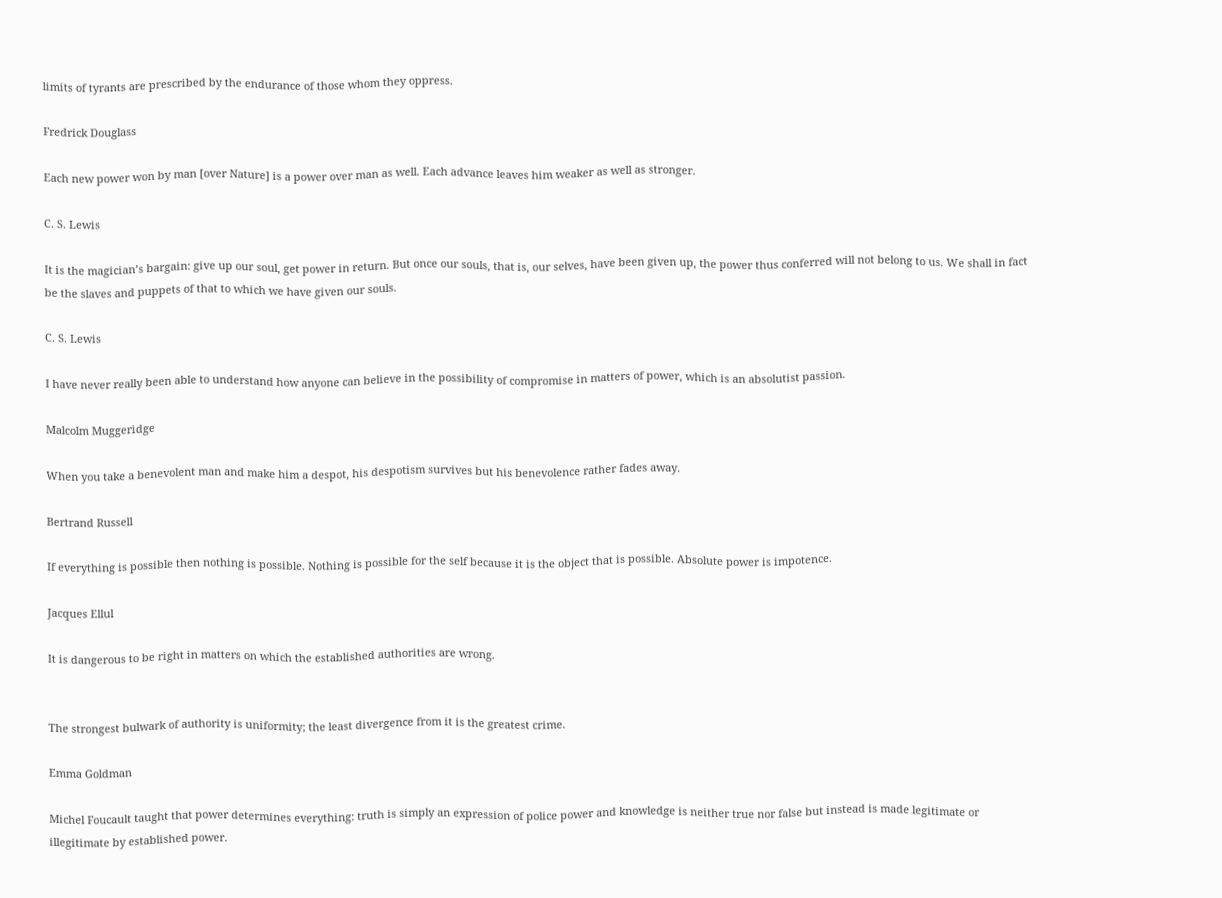limits of tyrants are prescribed by the endurance of those whom they oppress.

Fredrick Douglass

Each new power won by man [over Nature] is a power over man as well. Each advance leaves him weaker as well as stronger.

C. S. Lewis

It is the magician’s bargain: give up our soul, get power in return. But once our souls, that is, our selves, have been given up, the power thus conferred will not belong to us. We shall in fact be the slaves and puppets of that to which we have given our souls.

C. S. Lewis

I have never really been able to understand how anyone can believe in the possibility of compromise in matters of power, which is an absolutist passion.

Malcolm Muggeridge

When you take a benevolent man and make him a despot, his despotism survives but his benevolence rather fades away.

Bertrand Russell

If everything is possible then nothing is possible. Nothing is possible for the self because it is the object that is possible. Absolute power is impotence.

Jacques Ellul

It is dangerous to be right in matters on which the established authorities are wrong.


The strongest bulwark of authority is uniformity; the least divergence from it is the greatest crime.

Emma Goldman

Michel Foucault taught that power determines everything: truth is simply an expression of police power and knowledge is neither true nor false but instead is made legitimate or illegitimate by established power.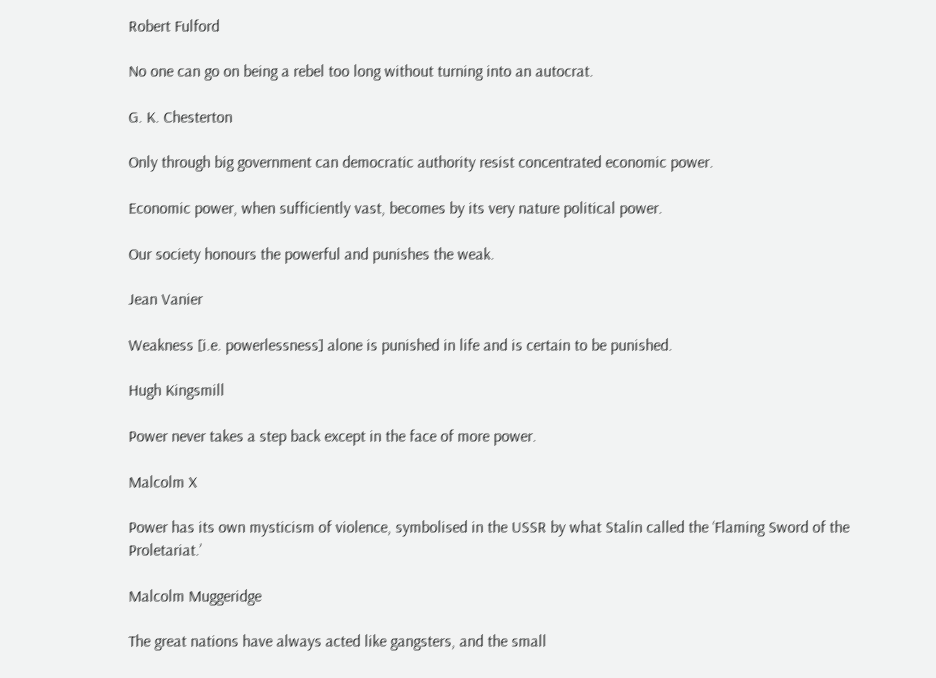Robert Fulford

No one can go on being a rebel too long without turning into an autocrat.

G. K. Chesterton

Only through big government can democratic authority resist concentrated economic power.

Economic power, when sufficiently vast, becomes by its very nature political power.

Our society honours the powerful and punishes the weak.

Jean Vanier

Weakness [i.e. powerlessness] alone is punished in life and is certain to be punished.

Hugh Kingsmill

Power never takes a step back except in the face of more power.

Malcolm X

Power has its own mysticism of violence, symbolised in the USSR by what Stalin called the ‘Flaming Sword of the Proletariat.’

Malcolm Muggeridge

The great nations have always acted like gangsters, and the small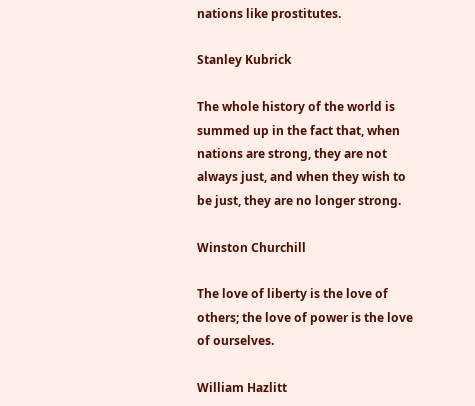nations like prostitutes.

Stanley Kubrick

The whole history of the world is summed up in the fact that, when nations are strong, they are not always just, and when they wish to be just, they are no longer strong.

Winston Churchill

The love of liberty is the love of others; the love of power is the love of ourselves.

William Hazlitt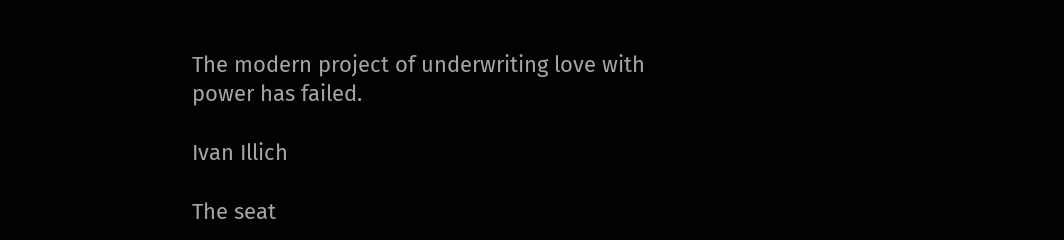The modern project of underwriting love with power has failed.

Ivan Illich

The seat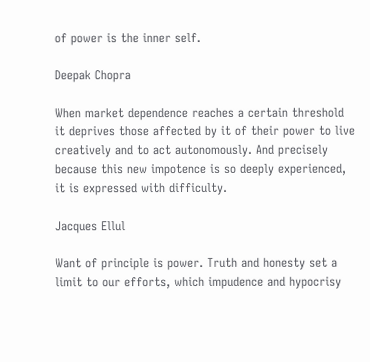of power is the inner self.

Deepak Chopra

When market dependence reaches a certain threshold it deprives those affected by it of their power to live creatively and to act autonomously. And precisely because this new impotence is so deeply experienced, it is expressed with difficulty.

Jacques Ellul

Want of principle is power. Truth and honesty set a limit to our efforts, which impudence and hypocrisy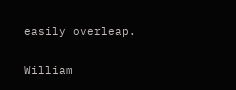easily overleap.

William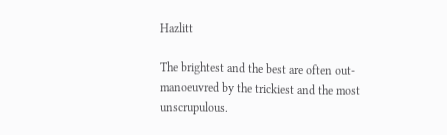Hazlitt

The brightest and the best are often out-manoeuvred by the trickiest and the most unscrupulous.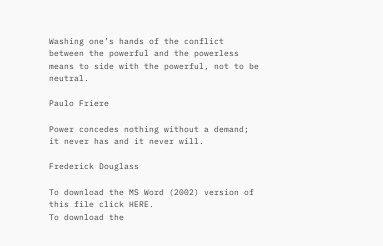Washing one’s hands of the conflict between the powerful and the powerless means to side with the powerful, not to be neutral.

Paulo Friere

Power concedes nothing without a demand; it never has and it never will.

Frederick Douglass

To download the MS Word (2002) version of this file click HERE.
To download the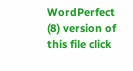WordPerfect (8) version of this file click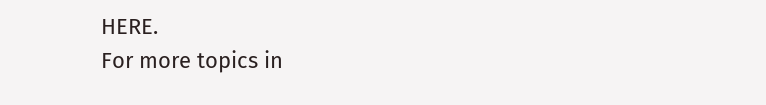HERE.
For more topics in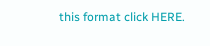this format click HERE.